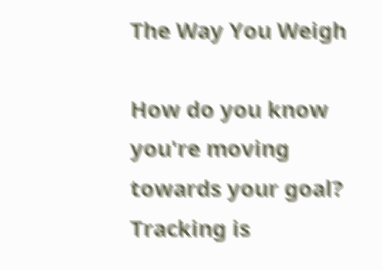The Way You Weigh

How do you know you're moving towards your goal? Tracking is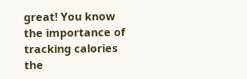great! You know the importance of tracking calories the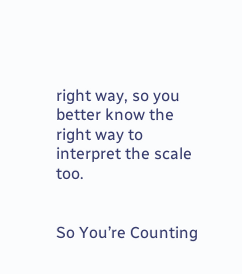right way, so you better know the right way to interpret the scale too.


So You’re Counting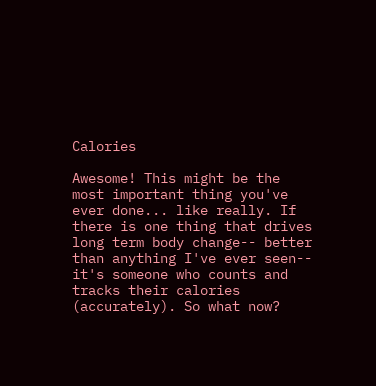Calories

Awesome! This might be the most important thing you've ever done... like really. If there is one thing that drives long term body change-- better than anything I've ever seen-- it's someone who counts and tracks their calories (accurately). So what now?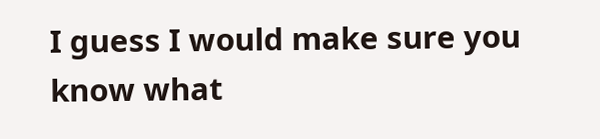I guess I would make sure you know what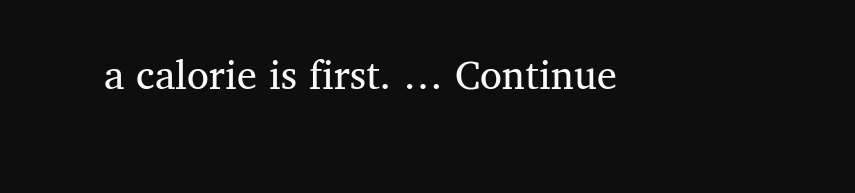a calorie is first. … Continue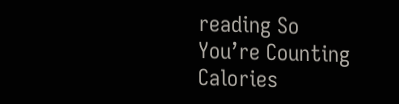reading So You’re Counting Calories